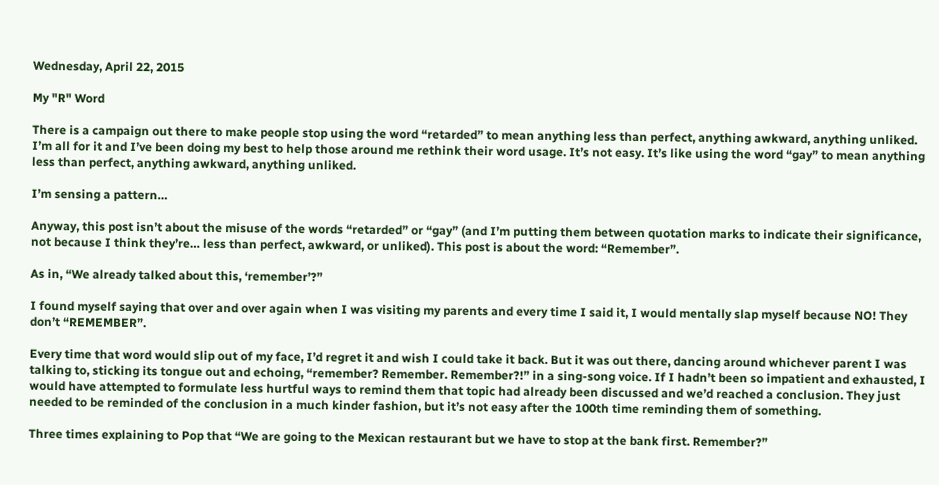Wednesday, April 22, 2015

My "R" Word

There is a campaign out there to make people stop using the word “retarded” to mean anything less than perfect, anything awkward, anything unliked. I’m all for it and I’ve been doing my best to help those around me rethink their word usage. It’s not easy. It’s like using the word “gay” to mean anything less than perfect, anything awkward, anything unliked.

I’m sensing a pattern…

Anyway, this post isn’t about the misuse of the words “retarded” or “gay” (and I’m putting them between quotation marks to indicate their significance, not because I think they’re… less than perfect, awkward, or unliked). This post is about the word: “Remember”.

As in, “We already talked about this, ‘remember’?”

I found myself saying that over and over again when I was visiting my parents and every time I said it, I would mentally slap myself because NO! They don’t “REMEMBER”.

Every time that word would slip out of my face, I’d regret it and wish I could take it back. But it was out there, dancing around whichever parent I was talking to, sticking its tongue out and echoing, “remember? Remember. Remember?!” in a sing-song voice. If I hadn’t been so impatient and exhausted, I would have attempted to formulate less hurtful ways to remind them that topic had already been discussed and we’d reached a conclusion. They just needed to be reminded of the conclusion in a much kinder fashion, but it’s not easy after the 100th time reminding them of something.

Three times explaining to Pop that “We are going to the Mexican restaurant but we have to stop at the bank first. Remember?”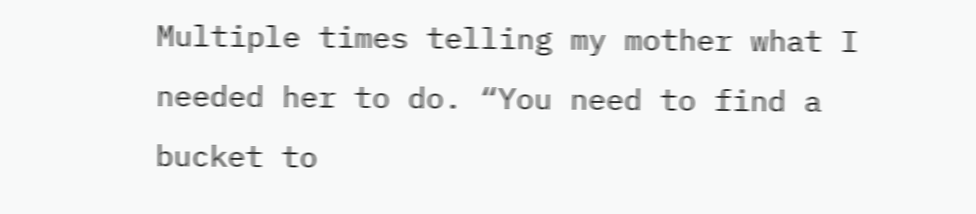Multiple times telling my mother what I needed her to do. “You need to find a bucket to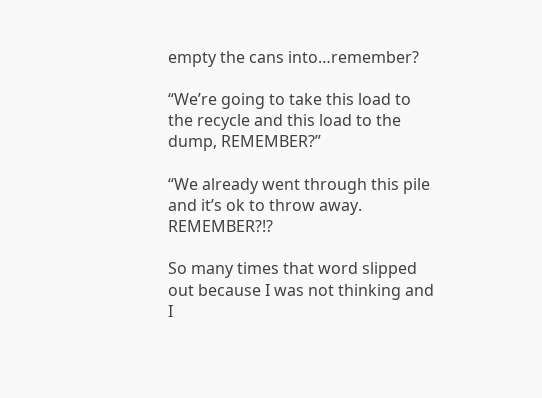empty the cans into…remember?

“We’re going to take this load to the recycle and this load to the dump, REMEMBER?”

“We already went through this pile and it’s ok to throw away. REMEMBER?!?

So many times that word slipped out because I was not thinking and I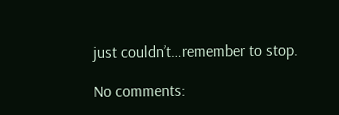just couldn’t…remember to stop.

No comments: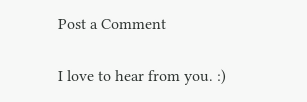Post a Comment

I love to hear from you. :)